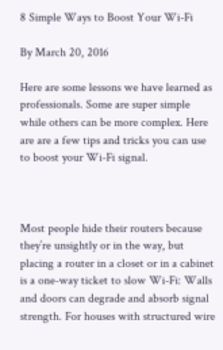8 Simple Ways to Boost Your Wi-Fi

By March 20, 2016

Here are some lessons we have learned as professionals. Some are super simple while others can be more complex. Here are are a few tips and tricks you can use to boost your Wi-Fi signal.



Most people hide their routers because they’re unsightly or in the way, but placing a router in a closet or in a cabinet is a one-way ticket to slow Wi-Fi: Walls and doors can degrade and absorb signal strength. For houses with structured wire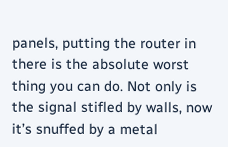panels, putting the router in there is the absolute worst thing you can do. Not only is the signal stifled by walls, now it’s snuffed by a metal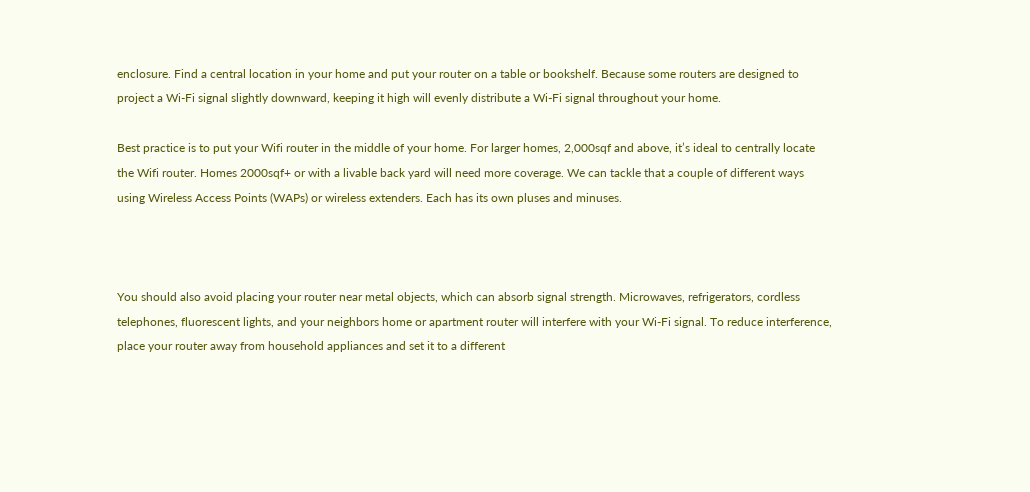enclosure. Find a central location in your home and put your router on a table or bookshelf. Because some routers are designed to project a Wi-Fi signal slightly downward, keeping it high will evenly distribute a Wi-Fi signal throughout your home.

Best practice is to put your Wifi router in the middle of your home. For larger homes, 2,000sqf and above, it’s ideal to centrally locate the Wifi router. Homes 2000sqf+ or with a livable back yard will need more coverage. We can tackle that a couple of different ways using Wireless Access Points (WAPs) or wireless extenders. Each has its own pluses and minuses.



You should also avoid placing your router near metal objects, which can absorb signal strength. Microwaves, refrigerators, cordless telephones, fluorescent lights, and your neighbors home or apartment router will interfere with your Wi-Fi signal. To reduce interference, place your router away from household appliances and set it to a different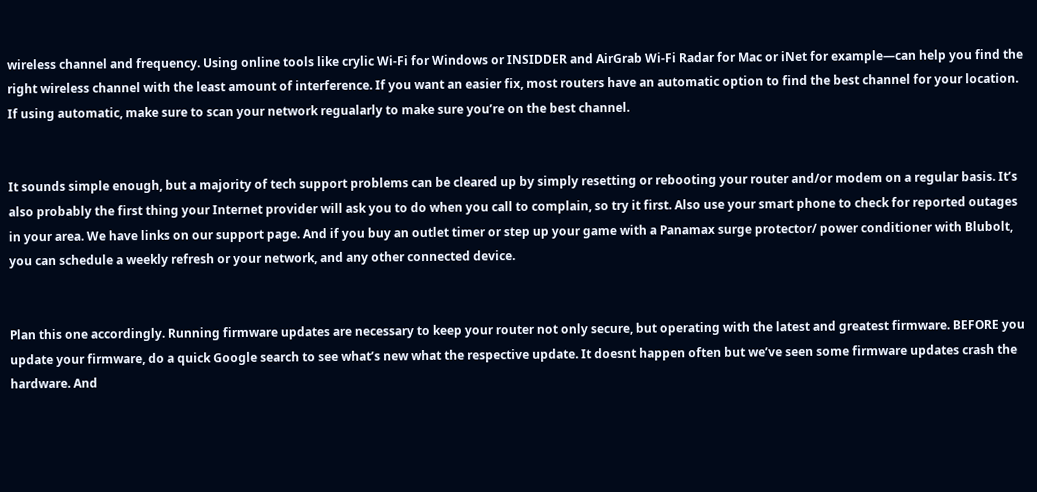wireless channel and frequency. Using online tools like crylic Wi-Fi for Windows or INSIDDER and AirGrab Wi-Fi Radar for Mac or iNet for example—can help you find the right wireless channel with the least amount of interference. If you want an easier fix, most routers have an automatic option to find the best channel for your location. If using automatic, make sure to scan your network regualarly to make sure you’re on the best channel.


It sounds simple enough, but a majority of tech support problems can be cleared up by simply resetting or rebooting your router and/or modem on a regular basis. It’s also probably the first thing your Internet provider will ask you to do when you call to complain, so try it first. Also use your smart phone to check for reported outages in your area. We have links on our support page. And if you buy an outlet timer or step up your game with a Panamax surge protector/ power conditioner with Blubolt, you can schedule a weekly refresh or your network, and any other connected device.


Plan this one accordingly. Running firmware updates are necessary to keep your router not only secure, but operating with the latest and greatest firmware. BEFORE you update your firmware, do a quick Google search to see what’s new what the respective update. It doesnt happen often but we’ve seen some firmware updates crash the hardware. And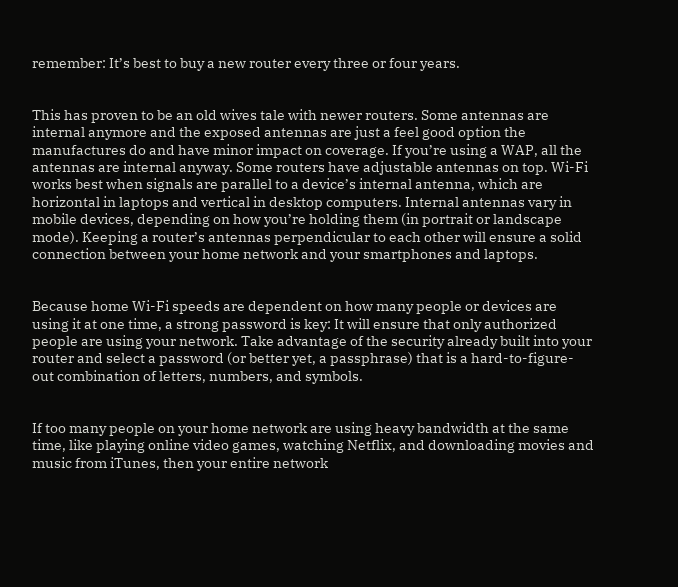remember: It’s best to buy a new router every three or four years.


This has proven to be an old wives tale with newer routers. Some antennas are internal anymore and the exposed antennas are just a feel good option the manufactures do and have minor impact on coverage. If you’re using a WAP, all the antennas are internal anyway. Some routers have adjustable antennas on top. Wi-Fi works best when signals are parallel to a device’s internal antenna, which are horizontal in laptops and vertical in desktop computers. Internal antennas vary in mobile devices, depending on how you’re holding them (in portrait or landscape mode). Keeping a router’s antennas perpendicular to each other will ensure a solid connection between your home network and your smartphones and laptops.


Because home Wi-Fi speeds are dependent on how many people or devices are using it at one time, a strong password is key: It will ensure that only authorized people are using your network. Take advantage of the security already built into your router and select a password (or better yet, a passphrase) that is a hard-to-figure-out combination of letters, numbers, and symbols.


If too many people on your home network are using heavy bandwidth at the same time, like playing online video games, watching Netflix, and downloading movies and music from iTunes, then your entire network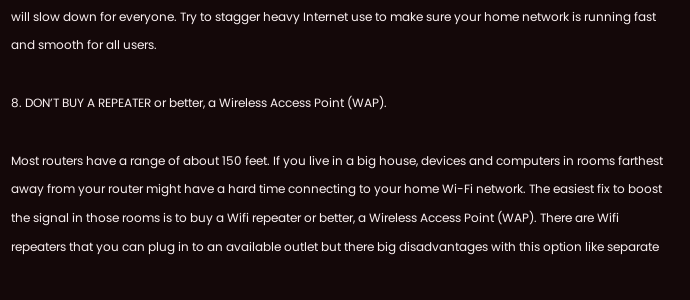will slow down for everyone. Try to stagger heavy Internet use to make sure your home network is running fast and smooth for all users.

8. DON’T BUY A REPEATER or better, a Wireless Access Point (WAP).

Most routers have a range of about 150 feet. If you live in a big house, devices and computers in rooms farthest away from your router might have a hard time connecting to your home Wi-Fi network. The easiest fix to boost the signal in those rooms is to buy a Wifi repeater or better, a Wireless Access Point (WAP). There are Wifi repeaters that you can plug in to an available outlet but there big disadvantages with this option like separate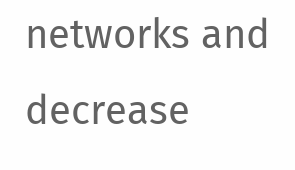networks and decrease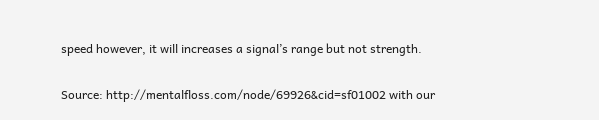speed however, it will increases a signal’s range but not strength.

Source: http://mentalfloss.com/node/69926&cid=sf01002 with our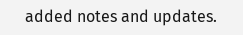added notes and updates.